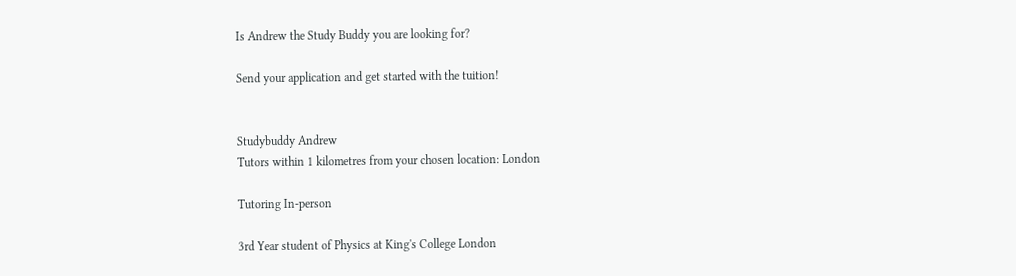Is Andrew the Study Buddy you are looking for?

Send your application and get started with the tuition!


Studybuddy Andrew
Tutors within 1 kilometres from your chosen location: London

Tutoring In-person

3rd Year student of Physics at King's College London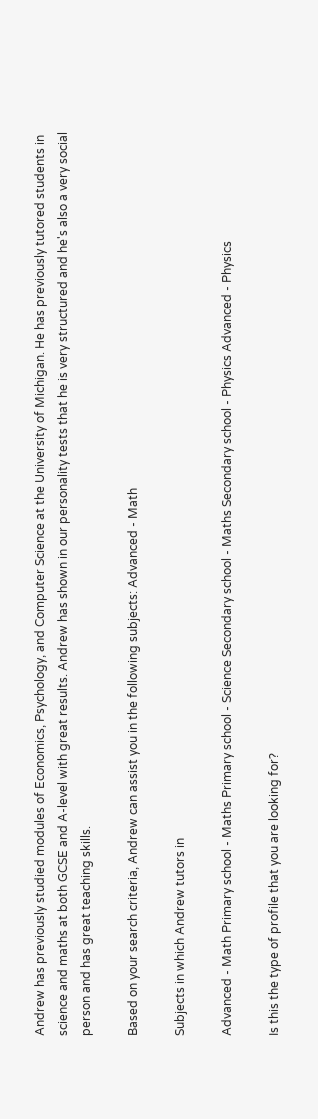Andrew has previously studied modules of Economics, Psychology, and Computer Science at the University of Michigan. He has previously tutored students in science and maths at both GCSE and A-level with great results. Andrew has shown in our personality tests that he is very structured and he's also a very social person and has great teaching skills.

Based on your search criteria, Andrew can assist you in the following subjects: Advanced - Math

Subjects in which Andrew tutors in

Advanced - Math Primary school - Maths Primary school - Science Secondary school - Maths Secondary school - Physics Advanced - Physics

Is this the type of profile that you are looking for?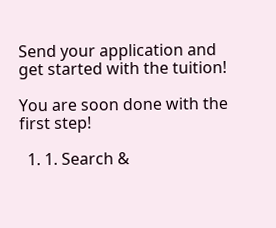Send your application and get started with the tuition!

You are soon done with the first step!

  1. 1. Search &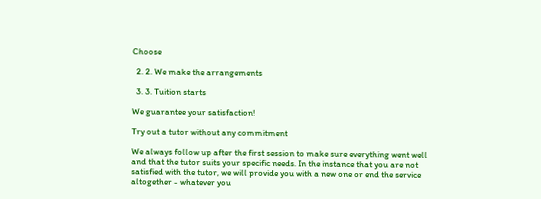Choose

  2. 2. We make the arrangements

  3. 3. Tuition starts

We guarantee your satisfaction!

Try out a tutor without any commitment

We always follow up after the first session to make sure everything went well and that the tutor suits your specific needs. In the instance that you are not satisfied with the tutor, we will provide you with a new one or end the service altogether - whatever you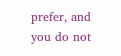prefer, and you do not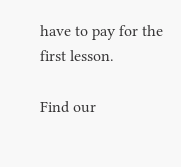have to pay for the first lesson.

Find our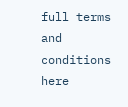full terms and conditions here